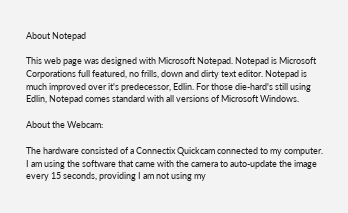About Notepad

This web page was designed with Microsoft Notepad. Notepad is Microsoft Corporations full featured, no frills, down and dirty text editor. Notepad is much improved over it's predecessor, Edlin. For those die-hard's still using Edlin, Notepad comes standard with all versions of Microsoft Windows.

About the Webcam:

The hardware consisted of a Connectix Quickcam connected to my computer. I am using the software that came with the camera to auto-update the image every 15 seconds, providing I am not using my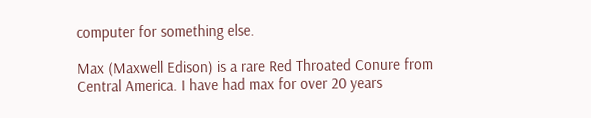computer for something else.

Max (Maxwell Edison) is a rare Red Throated Conure from Central America. I have had max for over 20 years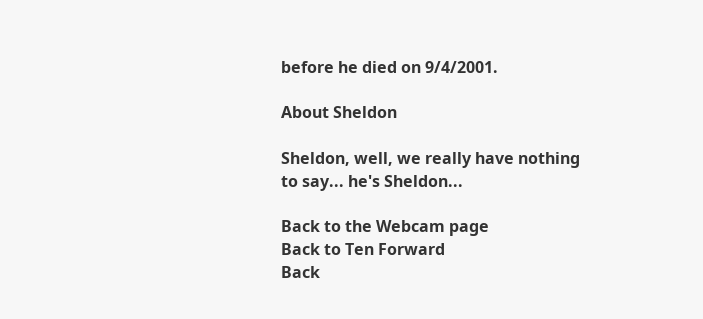before he died on 9/4/2001.

About Sheldon

Sheldon, well, we really have nothing to say... he's Sheldon...

Back to the Webcam page
Back to Ten Forward
Back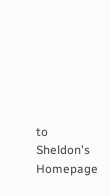to Sheldon's Homepage